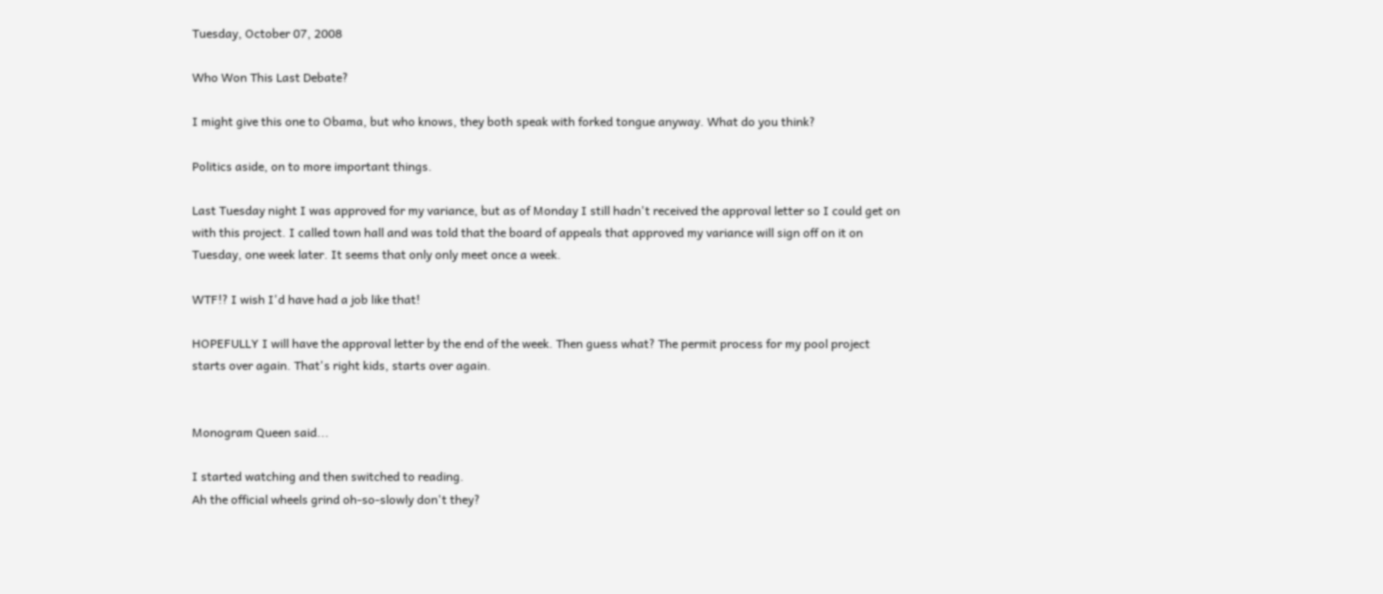Tuesday, October 07, 2008

Who Won This Last Debate?

I might give this one to Obama, but who knows, they both speak with forked tongue anyway. What do you think?

Politics aside, on to more important things.

Last Tuesday night I was approved for my variance, but as of Monday I still hadn't received the approval letter so I could get on with this project. I called town hall and was told that the board of appeals that approved my variance will sign off on it on Tuesday, one week later. It seems that only only meet once a week.

WTF!? I wish I'd have had a job like that!

HOPEFULLY I will have the approval letter by the end of the week. Then guess what? The permit process for my pool project starts over again. That's right kids, starts over again.


Monogram Queen said...

I started watching and then switched to reading.
Ah the official wheels grind oh-so-slowly don't they?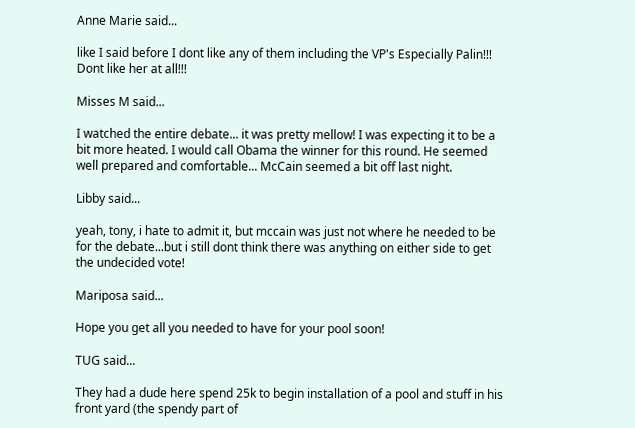Anne Marie said...

like I said before I dont like any of them including the VP's Especially Palin!!! Dont like her at all!!!

Misses M said...

I watched the entire debate... it was pretty mellow! I was expecting it to be a bit more heated. I would call Obama the winner for this round. He seemed well prepared and comfortable... McCain seemed a bit off last night.

Libby said...

yeah, tony, i hate to admit it, but mccain was just not where he needed to be for the debate...but i still dont think there was anything on either side to get the undecided vote!

Mariposa said...

Hope you get all you needed to have for your pool soon!

TUG said...

They had a dude here spend 25k to begin installation of a pool and stuff in his front yard (the spendy part of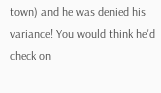town) and he was denied his variance! You would think he'd check on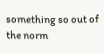something so out of the norm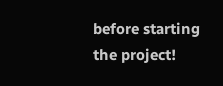before starting the project!